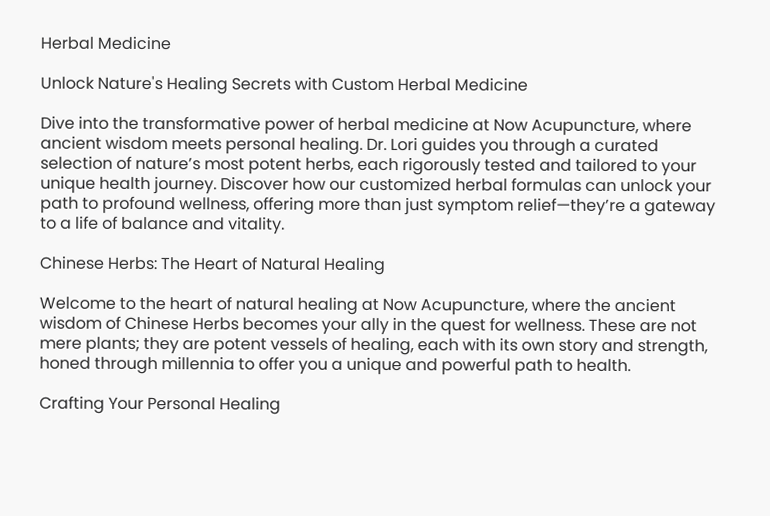Herbal Medicine

Unlock Nature's Healing Secrets with Custom Herbal Medicine

Dive into the transformative power of herbal medicine at Now Acupuncture, where ancient wisdom meets personal healing. Dr. Lori guides you through a curated selection of nature’s most potent herbs, each rigorously tested and tailored to your unique health journey. Discover how our customized herbal formulas can unlock your path to profound wellness, offering more than just symptom relief—they’re a gateway to a life of balance and vitality.

Chinese Herbs: The Heart of Natural Healing

Welcome to the heart of natural healing at Now Acupuncture, where the ancient wisdom of Chinese Herbs becomes your ally in the quest for wellness. These are not mere plants; they are potent vessels of healing, each with its own story and strength, honed through millennia to offer you a unique and powerful path to health.

Crafting Your Personal Healing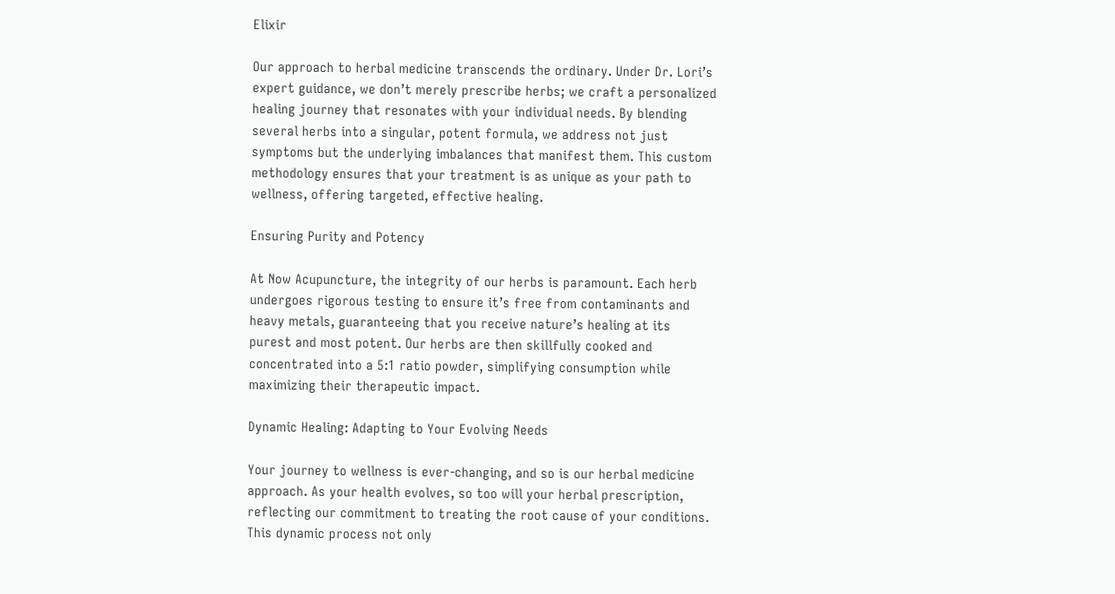Elixir

Our approach to herbal medicine transcends the ordinary. Under Dr. Lori’s expert guidance, we don’t merely prescribe herbs; we craft a personalized healing journey that resonates with your individual needs. By blending several herbs into a singular, potent formula, we address not just symptoms but the underlying imbalances that manifest them. This custom methodology ensures that your treatment is as unique as your path to wellness, offering targeted, effective healing.

Ensuring Purity and Potency

At Now Acupuncture, the integrity of our herbs is paramount. Each herb undergoes rigorous testing to ensure it’s free from contaminants and heavy metals, guaranteeing that you receive nature’s healing at its purest and most potent. Our herbs are then skillfully cooked and concentrated into a 5:1 ratio powder, simplifying consumption while maximizing their therapeutic impact.

Dynamic Healing: Adapting to Your Evolving Needs

Your journey to wellness is ever-changing, and so is our herbal medicine approach. As your health evolves, so too will your herbal prescription, reflecting our commitment to treating the root cause of your conditions. This dynamic process not only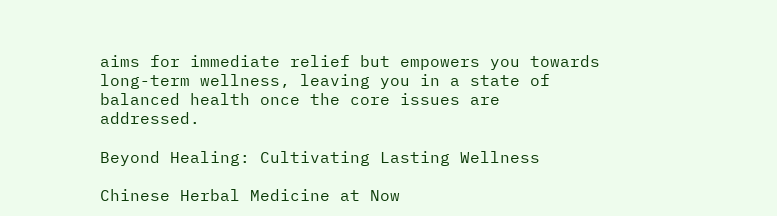aims for immediate relief but empowers you towards long-term wellness, leaving you in a state of balanced health once the core issues are addressed.

Beyond Healing: Cultivating Lasting Wellness

Chinese Herbal Medicine at Now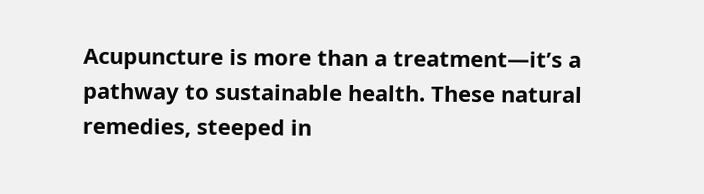Acupuncture is more than a treatment—it’s a pathway to sustainable health. These natural remedies, steeped in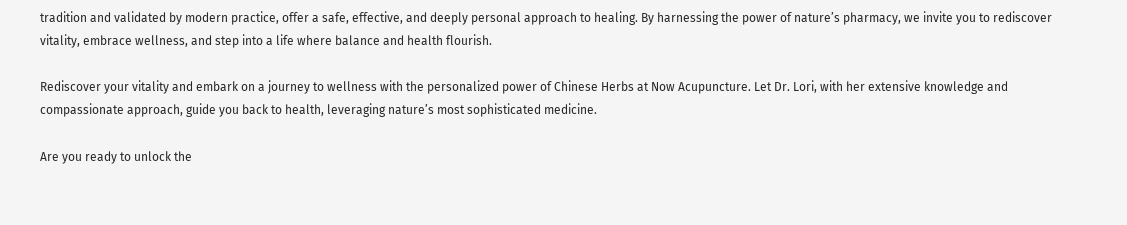tradition and validated by modern practice, offer a safe, effective, and deeply personal approach to healing. By harnessing the power of nature’s pharmacy, we invite you to rediscover vitality, embrace wellness, and step into a life where balance and health flourish.

Rediscover your vitality and embark on a journey to wellness with the personalized power of Chinese Herbs at Now Acupuncture. Let Dr. Lori, with her extensive knowledge and compassionate approach, guide you back to health, leveraging nature’s most sophisticated medicine.

Are you ready to unlock the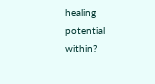healing potential within?